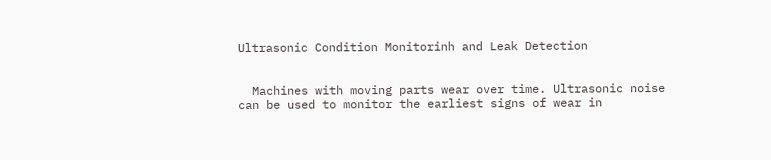Ultrasonic Condition Monitorinh and Leak Detection


  Machines with moving parts wear over time. Ultrasonic noise can be used to monitor the earliest signs of wear in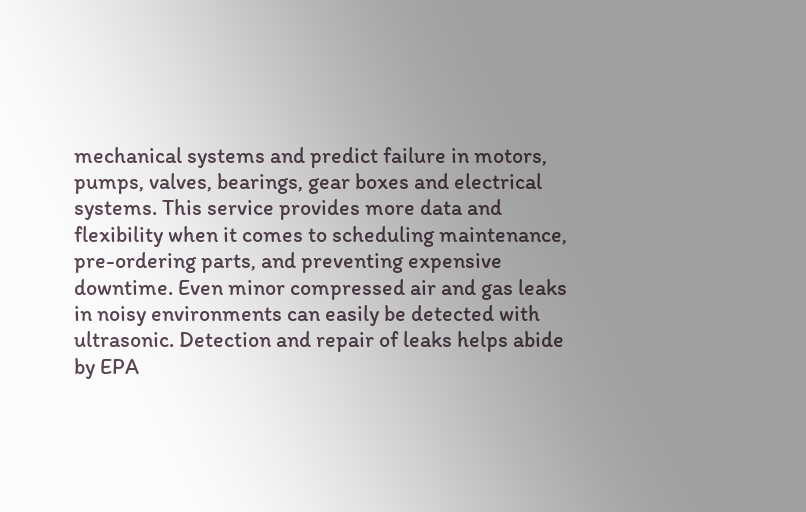mechanical systems and predict failure in motors, pumps, valves, bearings, gear boxes and electrical systems. This service provides more data and flexibility when it comes to scheduling maintenance, pre-ordering parts, and preventing expensive downtime. Even minor compressed air and gas leaks in noisy environments can easily be detected with ultrasonic. Detection and repair of leaks helps abide by EPA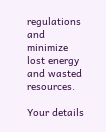regulations and minimize lost energy and wasted resources.

Your details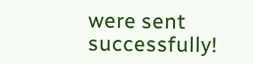were sent successfully!